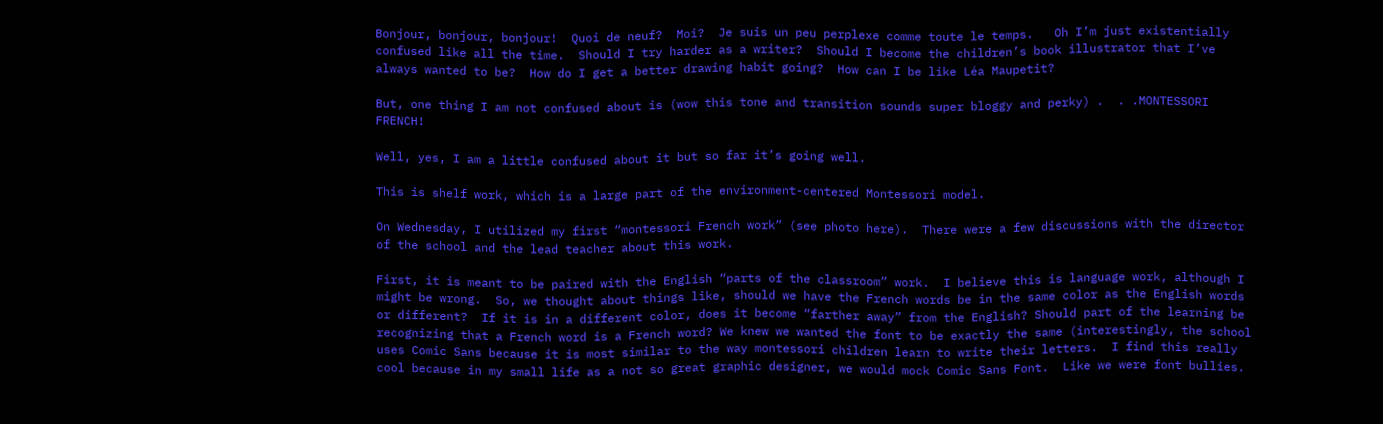Bonjour, bonjour, bonjour!  Quoi de neuf?  Moi?  Je suis un peu perplexe comme toute le temps.   Oh I’m just existentially confused like all the time.  Should I try harder as a writer?  Should I become the children’s book illustrator that I’ve always wanted to be?  How do I get a better drawing habit going?  How can I be like Léa Maupetit?

But, one thing I am not confused about is (wow this tone and transition sounds super bloggy and perky) .  . .MONTESSORI FRENCH!

Well, yes, I am a little confused about it but so far it’s going well.

This is shelf work, which is a large part of the environment-centered Montessori model.

On Wednesday, I utilized my first “montessori French work” (see photo here).  There were a few discussions with the director of the school and the lead teacher about this work.

First, it is meant to be paired with the English “parts of the classroom” work.  I believe this is language work, although I might be wrong.  So, we thought about things like, should we have the French words be in the same color as the English words or different?  If it is in a different color, does it become “farther away” from the English? Should part of the learning be recognizing that a French word is a French word? We knew we wanted the font to be exactly the same (interestingly, the school uses Comic Sans because it is most similar to the way montessori children learn to write their letters.  I find this really cool because in my small life as a not so great graphic designer, we would mock Comic Sans Font.  Like we were font bullies.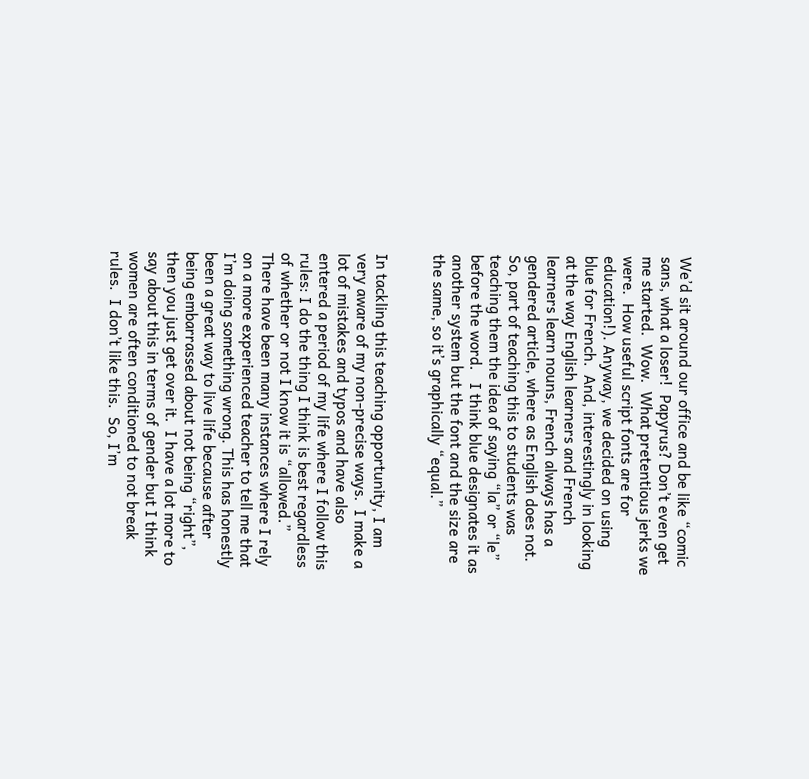We’d sit around our office and be like “comic sans, what a loser!  Papyrus? Don’t even get me started.  Wow.  What pretentious jerks we were.  How useful script fonts are for education!). Anyway, we decided on using blue for French.  And, interestingly in looking at the way English learners and French learners learn nouns, French always has a gendered article, where as English does not.  So, part of teaching this to students was teaching them the idea of saying “la” or “le” before the word.   I think blue designates it as another system but the font and the size are the same, so it’s graphically “equal.”


In tackling this teaching opportunity, I am very aware of my non-precise ways.  I make a lot of mistakes and typos and have also entered a period of my life where I follow this rules: I do the thing I think is best regardless of whether or not I know it is “allowed.”  There have been many instances where I rely on a more experienced teacher to tell me that I’m doing something wrong. This has honestly been a great way to live life because after being embarrassed about not being “right”, then you just get over it.  I have a lot more to say about this in terms of gender but I think women are often conditioned to not break rules.  I don’t like this.  So, I’m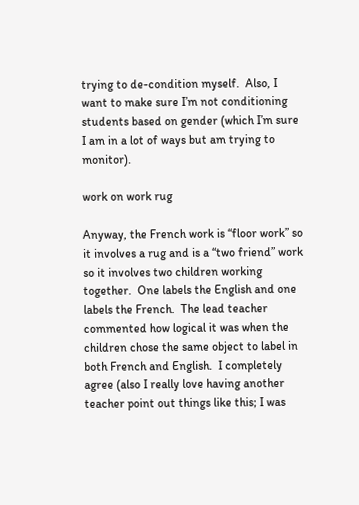trying to de-condition myself.  Also, I want to make sure I’m not conditioning students based on gender (which I’m sure I am in a lot of ways but am trying to monitor).

work on work rug

Anyway, the French work is “floor work” so it involves a rug and is a “two friend” work so it involves two children working together.  One labels the English and one labels the French.  The lead teacher commented how logical it was when the children chose the same object to label in both French and English.  I completely agree (also I really love having another teacher point out things like this; I was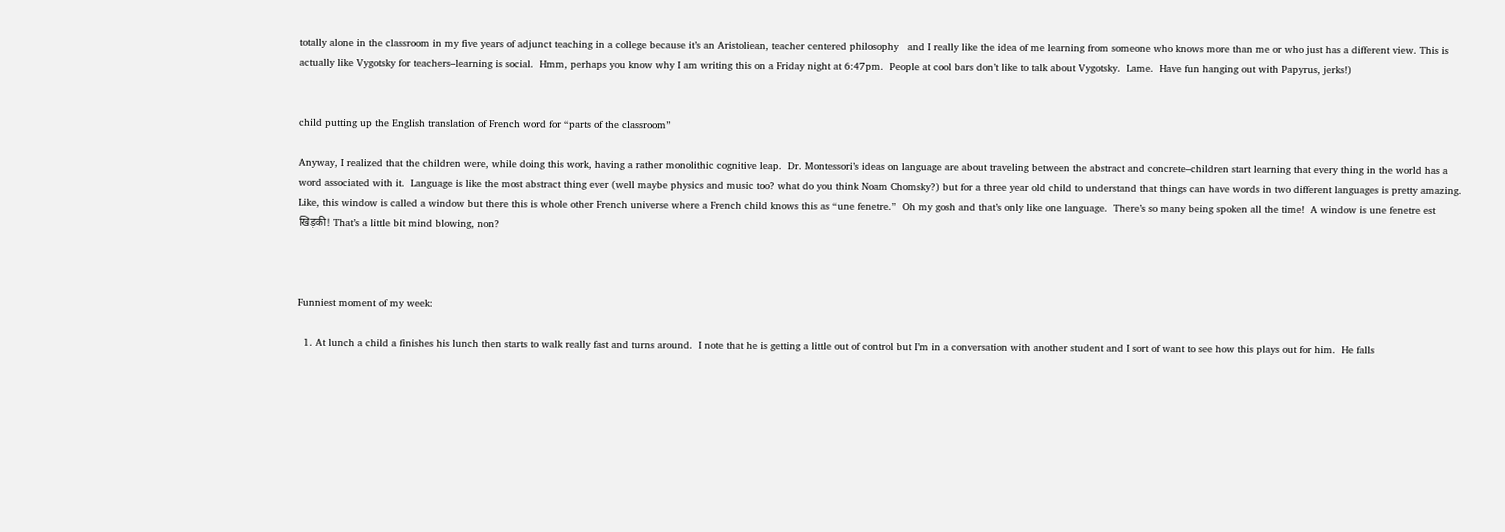totally alone in the classroom in my five years of adjunct teaching in a college because it’s an Aristoliean, teacher centered philosophy   and I really like the idea of me learning from someone who knows more than me or who just has a different view. This is actually like Vygotsky for teachers–learning is social.  Hmm, perhaps you know why I am writing this on a Friday night at 6:47pm.  People at cool bars don’t like to talk about Vygotsky.  Lame.  Have fun hanging out with Papyrus, jerks!)


child putting up the English translation of French word for “parts of the classroom”

Anyway, I realized that the children were, while doing this work, having a rather monolithic cognitive leap.  Dr. Montessori’s ideas on language are about traveling between the abstract and concrete–children start learning that every thing in the world has a word associated with it.  Language is like the most abstract thing ever (well maybe physics and music too? what do you think Noam Chomsky?) but for a three year old child to understand that things can have words in two different languages is pretty amazing.  Like, this window is called a window but there this is whole other French universe where a French child knows this as “une fenetre.”  Oh my gosh and that’s only like one language.  There’s so many being spoken all the time!  A window is une fenetre est खिड़की! That’s a little bit mind blowing, non?



Funniest moment of my week:

  1. At lunch a child a finishes his lunch then starts to walk really fast and turns around.  I note that he is getting a little out of control but I’m in a conversation with another student and I sort of want to see how this plays out for him.  He falls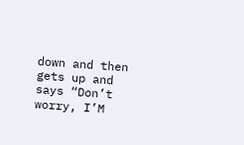down and then gets up and says “Don’t worry, I’M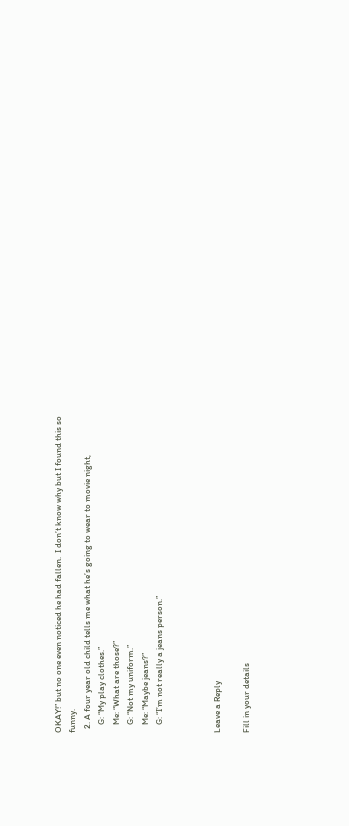OKAY!” but no one even noticed he had fallen.  I don’t know why but I found this so funny.
  2. A four year old child tells me what he’s going to wear to movie night,
    G: “My play clothes.”
    Me: “What are those?”
    G: “Not my uniform.”
    Me: “Maybe jeans?”
    G: “I’m not really a jeans person.”



Leave a Reply

Fill in your details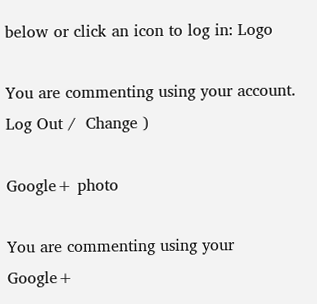below or click an icon to log in: Logo

You are commenting using your account. Log Out /  Change )

Google+ photo

You are commenting using your Google+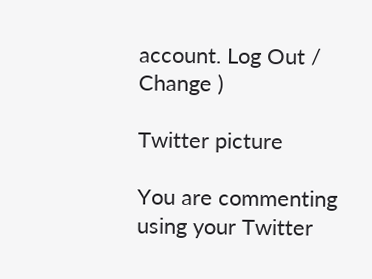account. Log Out /  Change )

Twitter picture

You are commenting using your Twitter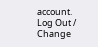account. Log Out /  Change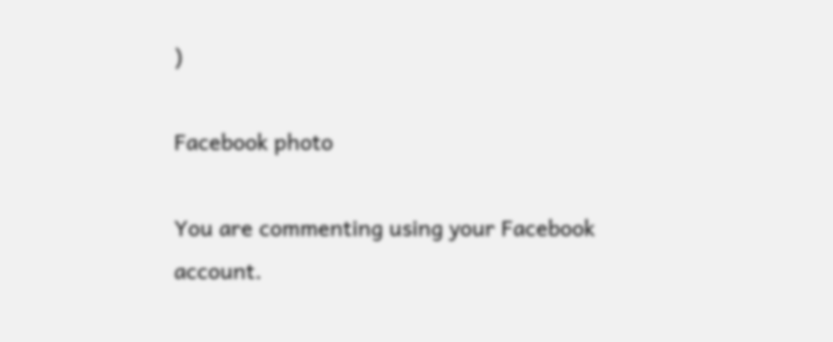)

Facebook photo

You are commenting using your Facebook account.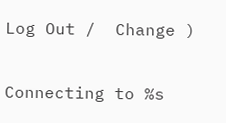Log Out /  Change )

Connecting to %s